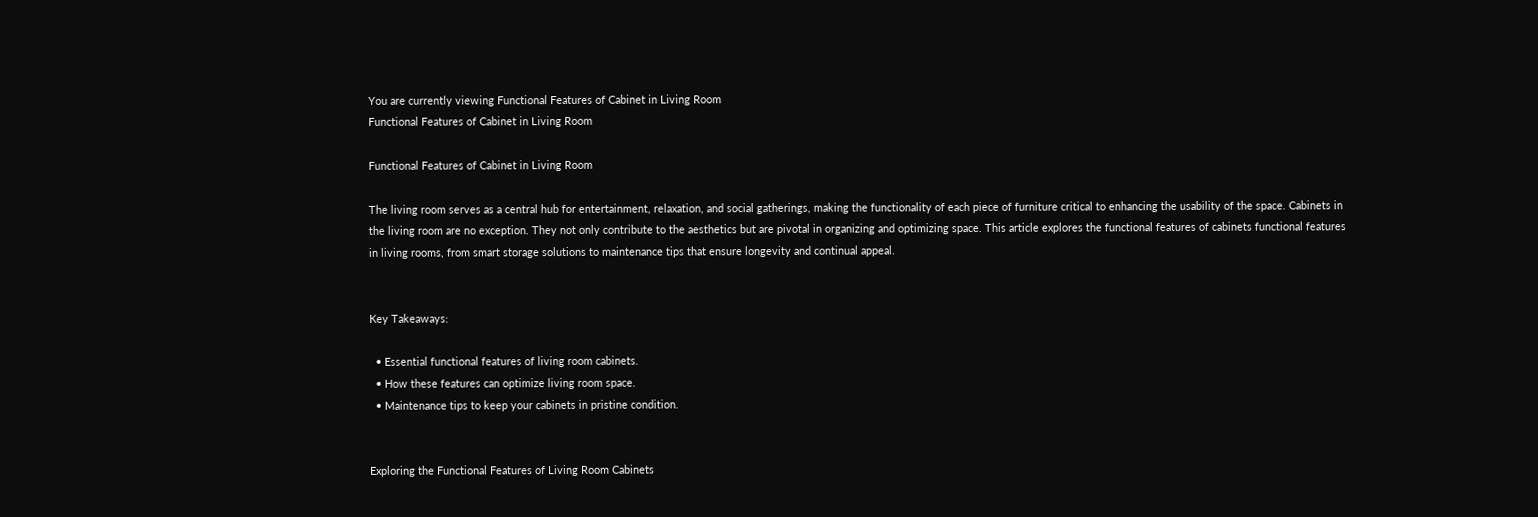You are currently viewing Functional Features of Cabinet in Living Room
Functional Features of Cabinet in Living Room

Functional Features of Cabinet in Living Room

The living room serves as a central hub for entertainment, relaxation, and social gatherings, making the functionality of each piece of furniture critical to enhancing the usability of the space. Cabinets in the living room are no exception. They not only contribute to the aesthetics but are pivotal in organizing and optimizing space. This article explores the functional features of cabinets functional features in living rooms, from smart storage solutions to maintenance tips that ensure longevity and continual appeal.


Key Takeaways:

  • Essential functional features of living room cabinets.
  • How these features can optimize living room space.
  • Maintenance tips to keep your cabinets in pristine condition.


Exploring the Functional Features of Living Room Cabinets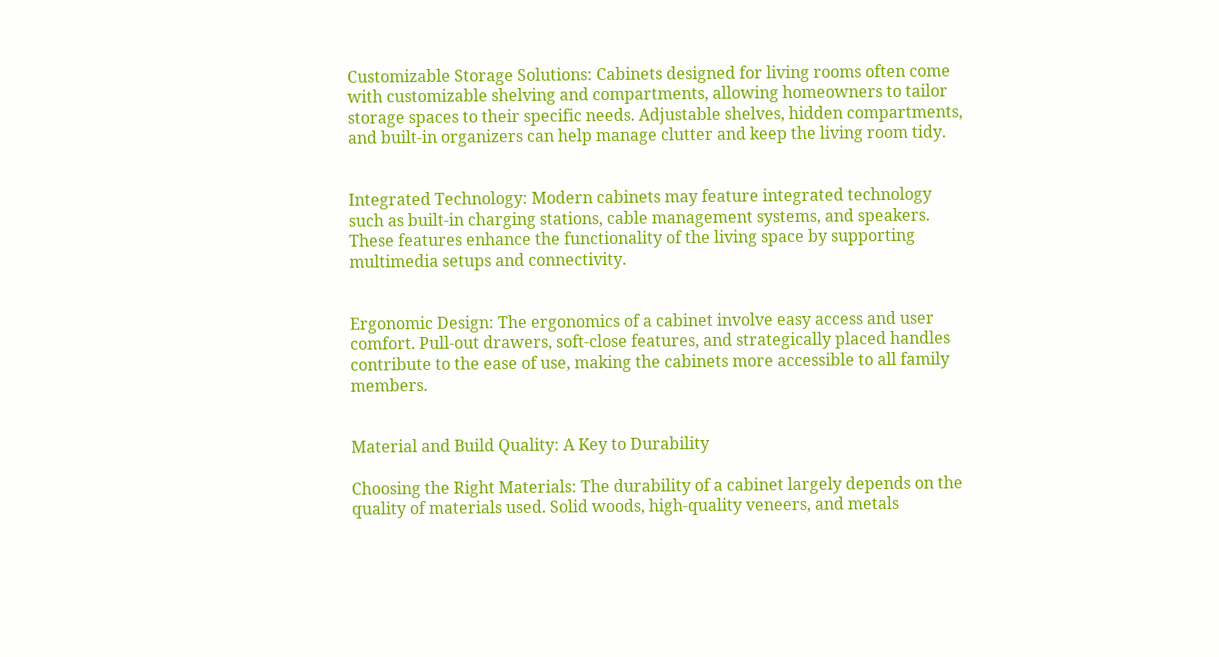Customizable Storage Solutions: Cabinets designed for living rooms often come with customizable shelving and compartments, allowing homeowners to tailor storage spaces to their specific needs. Adjustable shelves, hidden compartments, and built-in organizers can help manage clutter and keep the living room tidy.


Integrated Technology: Modern cabinets may feature integrated technology such as built-in charging stations, cable management systems, and speakers. These features enhance the functionality of the living space by supporting multimedia setups and connectivity.


Ergonomic Design: The ergonomics of a cabinet involve easy access and user comfort. Pull-out drawers, soft-close features, and strategically placed handles contribute to the ease of use, making the cabinets more accessible to all family members.


Material and Build Quality: A Key to Durability

Choosing the Right Materials: The durability of a cabinet largely depends on the quality of materials used. Solid woods, high-quality veneers, and metals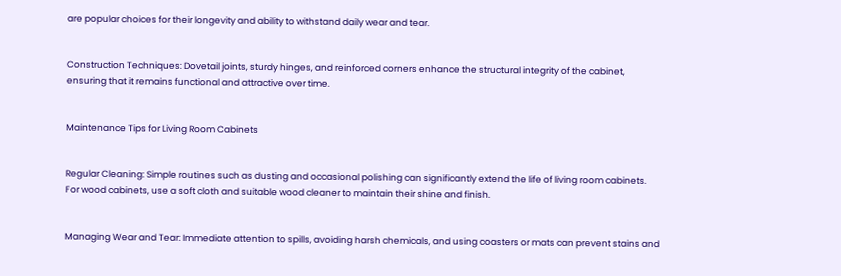are popular choices for their longevity and ability to withstand daily wear and tear.


Construction Techniques: Dovetail joints, sturdy hinges, and reinforced corners enhance the structural integrity of the cabinet, ensuring that it remains functional and attractive over time.


Maintenance Tips for Living Room Cabinets


Regular Cleaning: Simple routines such as dusting and occasional polishing can significantly extend the life of living room cabinets. For wood cabinets, use a soft cloth and suitable wood cleaner to maintain their shine and finish.


Managing Wear and Tear: Immediate attention to spills, avoiding harsh chemicals, and using coasters or mats can prevent stains and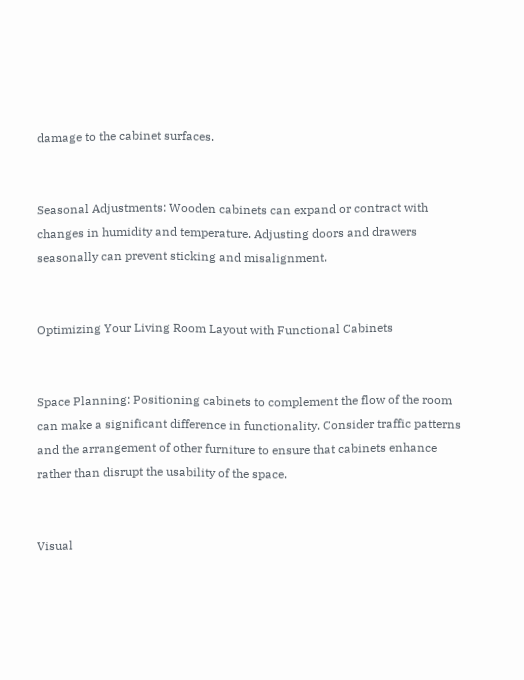damage to the cabinet surfaces.


Seasonal Adjustments: Wooden cabinets can expand or contract with changes in humidity and temperature. Adjusting doors and drawers seasonally can prevent sticking and misalignment.


Optimizing Your Living Room Layout with Functional Cabinets


Space Planning: Positioning cabinets to complement the flow of the room can make a significant difference in functionality. Consider traffic patterns and the arrangement of other furniture to ensure that cabinets enhance rather than disrupt the usability of the space.


Visual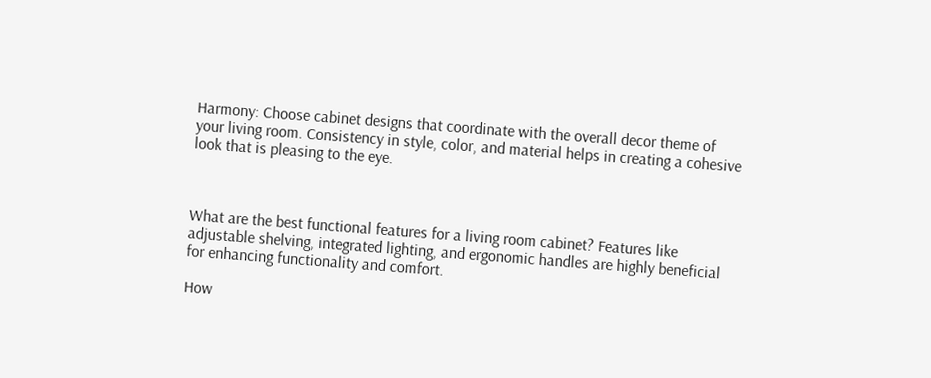Harmony: Choose cabinet designs that coordinate with the overall decor theme of your living room. Consistency in style, color, and material helps in creating a cohesive look that is pleasing to the eye.



What are the best functional features for a living room cabinet? Features like adjustable shelving, integrated lighting, and ergonomic handles are highly beneficial for enhancing functionality and comfort.

How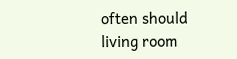often should living room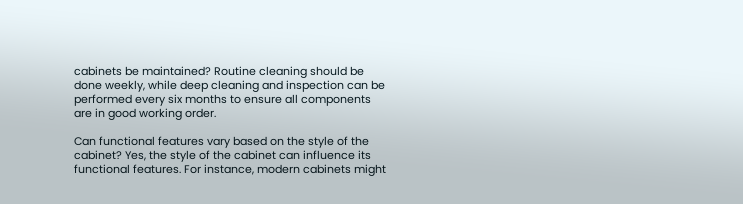cabinets be maintained? Routine cleaning should be done weekly, while deep cleaning and inspection can be performed every six months to ensure all components are in good working order.

Can functional features vary based on the style of the cabinet? Yes, the style of the cabinet can influence its functional features. For instance, modern cabinets might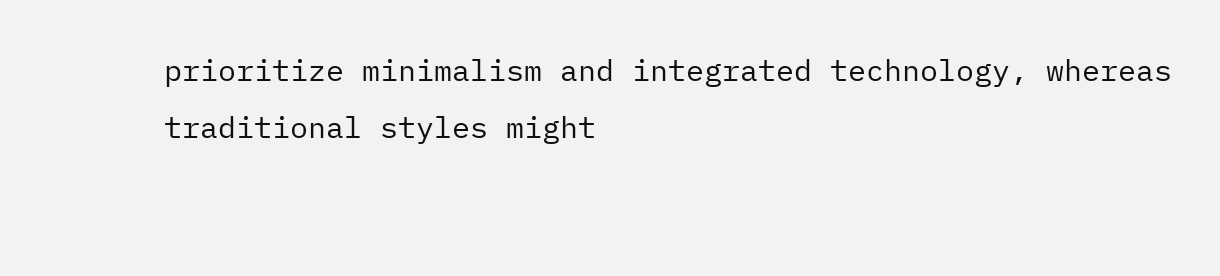prioritize minimalism and integrated technology, whereas traditional styles might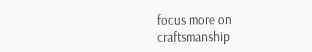focus more on craftsmanship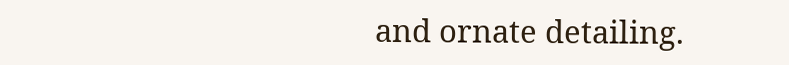and ornate detailing.